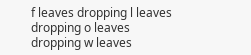f leaves dropping l leaves dropping o leaves dropping w leaves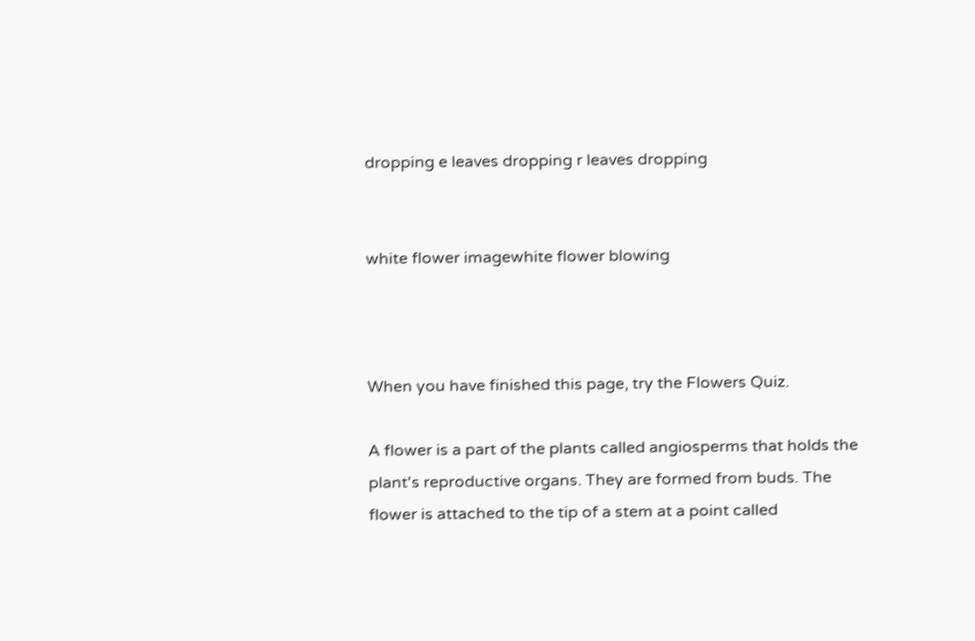dropping e leaves dropping r leaves dropping


white flower imagewhite flower blowing



When you have finished this page, try the Flowers Quiz.

A flower is a part of the plants called angiosperms that holds the plant's reproductive organs. They are formed from buds. The flower is attached to the tip of a stem at a point called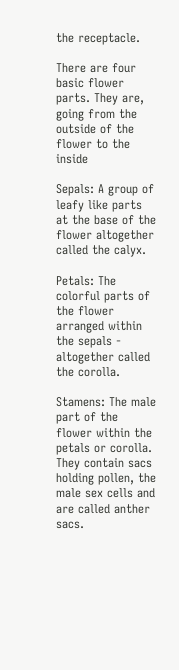the receptacle.

There are four basic flower parts. They are, going from the outside of the flower to the inside

Sepals: A group of leafy like parts at the base of the flower altogether called the calyx.

Petals: The colorful parts of the flower arranged within the sepals - altogether called the corolla.

Stamens: The male part of the flower within the petals or corolla. They contain sacs holding pollen, the male sex cells and are called anther sacs.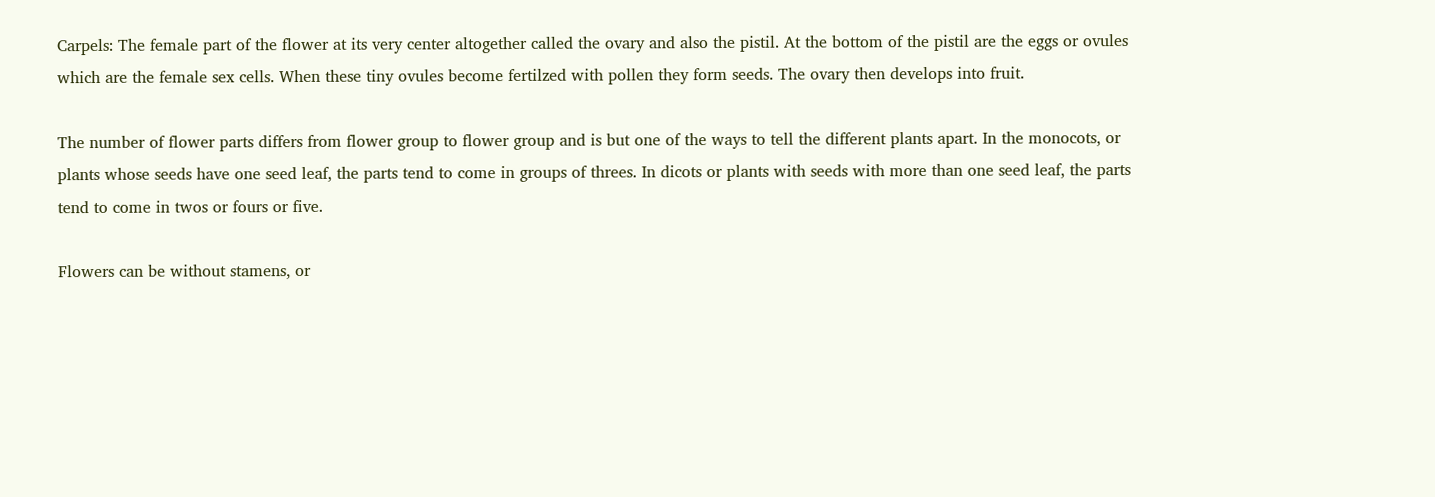Carpels: The female part of the flower at its very center altogether called the ovary and also the pistil. At the bottom of the pistil are the eggs or ovules which are the female sex cells. When these tiny ovules become fertilzed with pollen they form seeds. The ovary then develops into fruit.

The number of flower parts differs from flower group to flower group and is but one of the ways to tell the different plants apart. In the monocots, or plants whose seeds have one seed leaf, the parts tend to come in groups of threes. In dicots or plants with seeds with more than one seed leaf, the parts tend to come in twos or fours or five.

Flowers can be without stamens, or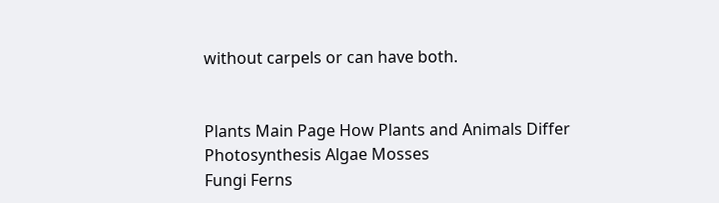without carpels or can have both.


Plants Main Page How Plants and Animals Differ Photosynthesis Algae Mosses
Fungi Ferns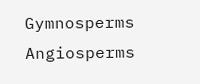Gymnosperms Angiosperms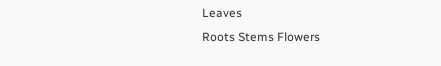Leaves
Roots Stems Flowers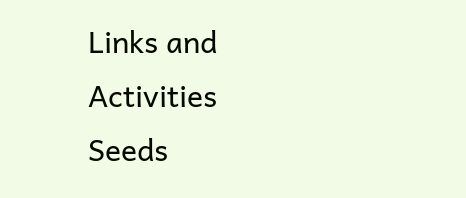Links and Activities Seeds